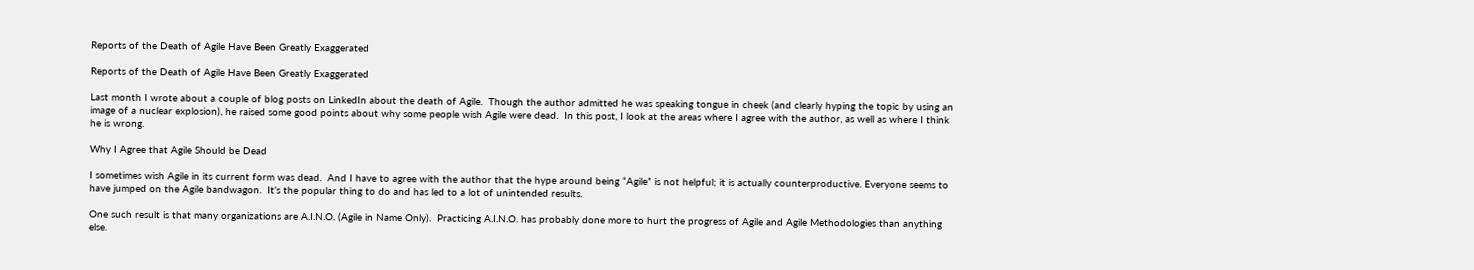Reports of the Death of Agile Have Been Greatly Exaggerated

Reports of the Death of Agile Have Been Greatly Exaggerated

Last month I wrote about a couple of blog posts on LinkedIn about the death of Agile.  Though the author admitted he was speaking tongue in cheek (and clearly hyping the topic by using an image of a nuclear explosion), he raised some good points about why some people wish Agile were dead.  In this post, I look at the areas where I agree with the author, as well as where I think he is wrong.

Why I Agree that Agile Should be Dead

I sometimes wish Agile in its current form was dead.  And I have to agree with the author that the hype around being “Agile” is not helpful; it is actually counterproductive. Everyone seems to have jumped on the Agile bandwagon.  It’s the popular thing to do and has led to a lot of unintended results.

One such result is that many organizations are A.I.N.O. (Agile in Name Only).  Practicing A.I.N.O. has probably done more to hurt the progress of Agile and Agile Methodologies than anything else.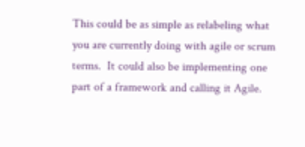This could be as simple as relabeling what you are currently doing with agile or scrum terms.  It could also be implementing one part of a framework and calling it Agile.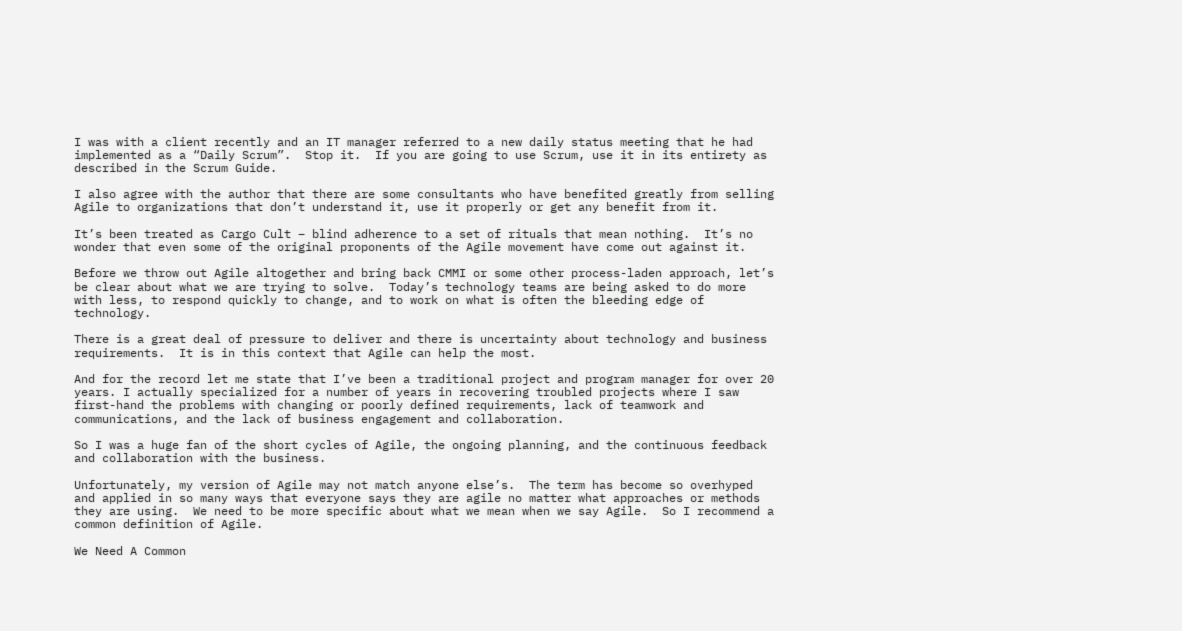I was with a client recently and an IT manager referred to a new daily status meeting that he had implemented as a “Daily Scrum”.  Stop it.  If you are going to use Scrum, use it in its entirety as described in the Scrum Guide.

I also agree with the author that there are some consultants who have benefited greatly from selling Agile to organizations that don’t understand it, use it properly or get any benefit from it.

It’s been treated as Cargo Cult – blind adherence to a set of rituals that mean nothing.  It’s no wonder that even some of the original proponents of the Agile movement have come out against it.

Before we throw out Agile altogether and bring back CMMI or some other process-laden approach, let’s be clear about what we are trying to solve.  Today’s technology teams are being asked to do more with less, to respond quickly to change, and to work on what is often the bleeding edge of technology.

There is a great deal of pressure to deliver and there is uncertainty about technology and business requirements.  It is in this context that Agile can help the most.

And for the record let me state that I’ve been a traditional project and program manager for over 20 years. I actually specialized for a number of years in recovering troubled projects where I saw first-hand the problems with changing or poorly defined requirements, lack of teamwork and communications, and the lack of business engagement and collaboration.

So I was a huge fan of the short cycles of Agile, the ongoing planning, and the continuous feedback and collaboration with the business.

Unfortunately, my version of Agile may not match anyone else’s.  The term has become so overhyped and applied in so many ways that everyone says they are agile no matter what approaches or methods they are using.  We need to be more specific about what we mean when we say Agile.  So I recommend a common definition of Agile.

We Need A Common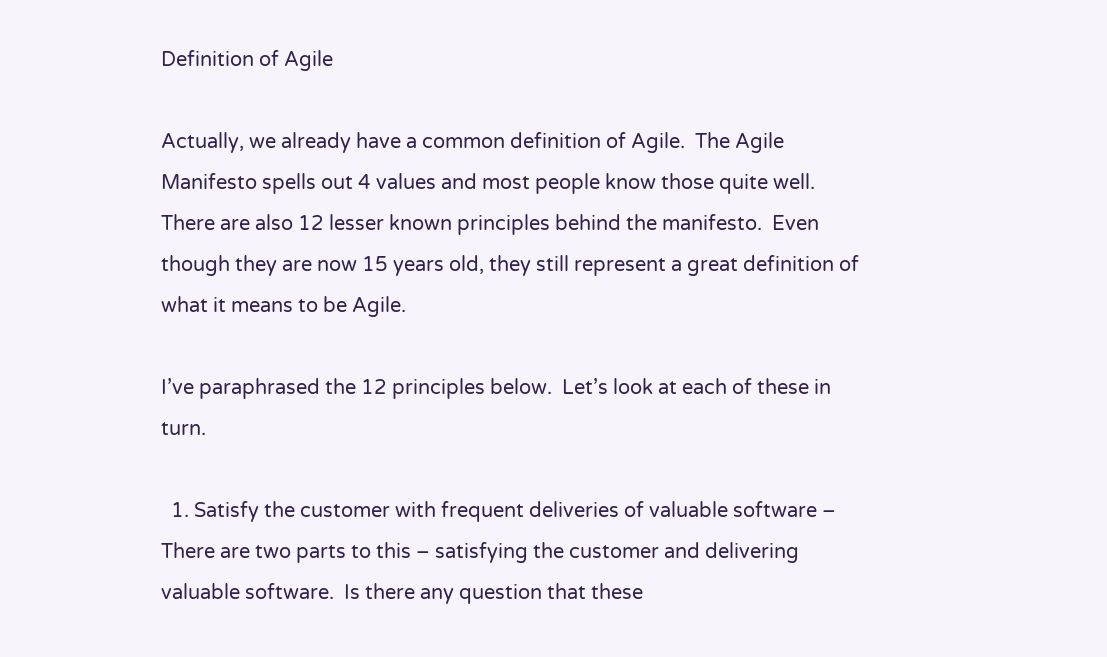Definition of Agile

Actually, we already have a common definition of Agile.  The Agile Manifesto spells out 4 values and most people know those quite well.  There are also 12 lesser known principles behind the manifesto.  Even though they are now 15 years old, they still represent a great definition of what it means to be Agile.

I’ve paraphrased the 12 principles below.  Let’s look at each of these in turn.

  1. Satisfy the customer with frequent deliveries of valuable software – There are two parts to this – satisfying the customer and delivering valuable software.  Is there any question that these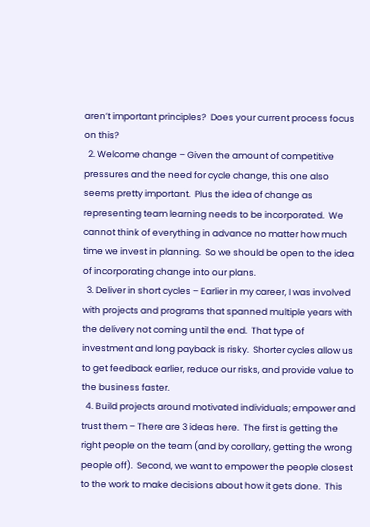aren’t important principles?  Does your current process focus on this?
  2. Welcome change – Given the amount of competitive pressures and the need for cycle change, this one also seems pretty important.  Plus the idea of change as representing team learning needs to be incorporated.  We cannot think of everything in advance no matter how much time we invest in planning.  So we should be open to the idea of incorporating change into our plans.
  3. Deliver in short cycles – Earlier in my career, I was involved with projects and programs that spanned multiple years with the delivery not coming until the end.  That type of investment and long payback is risky.  Shorter cycles allow us to get feedback earlier, reduce our risks, and provide value to the business faster.
  4. Build projects around motivated individuals; empower and trust them – There are 3 ideas here.  The first is getting the right people on the team (and by corollary, getting the wrong people off).  Second, we want to empower the people closest to the work to make decisions about how it gets done.  This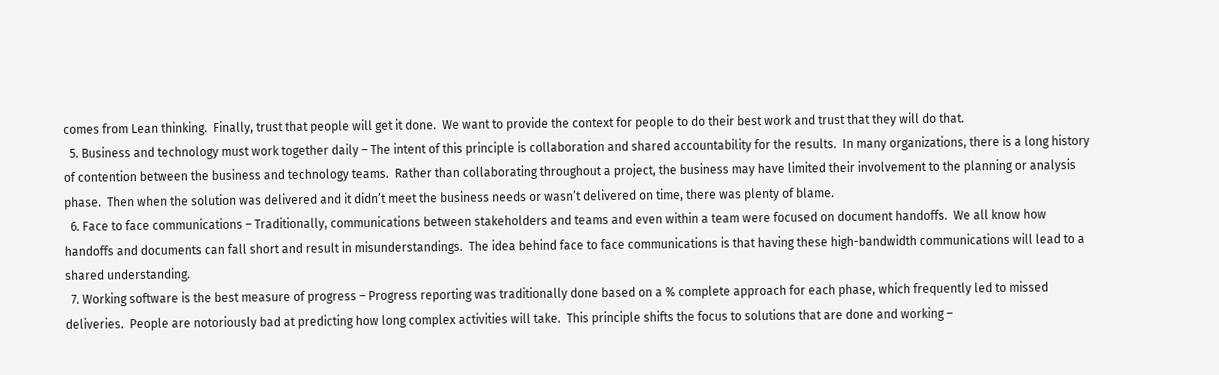comes from Lean thinking.  Finally, trust that people will get it done.  We want to provide the context for people to do their best work and trust that they will do that.
  5. Business and technology must work together daily – The intent of this principle is collaboration and shared accountability for the results.  In many organizations, there is a long history of contention between the business and technology teams.  Rather than collaborating throughout a project, the business may have limited their involvement to the planning or analysis phase.  Then when the solution was delivered and it didn’t meet the business needs or wasn’t delivered on time, there was plenty of blame.
  6. Face to face communications – Traditionally, communications between stakeholders and teams and even within a team were focused on document handoffs.  We all know how handoffs and documents can fall short and result in misunderstandings.  The idea behind face to face communications is that having these high-bandwidth communications will lead to a shared understanding.
  7. Working software is the best measure of progress – Progress reporting was traditionally done based on a % complete approach for each phase, which frequently led to missed deliveries.  People are notoriously bad at predicting how long complex activities will take.  This principle shifts the focus to solutions that are done and working –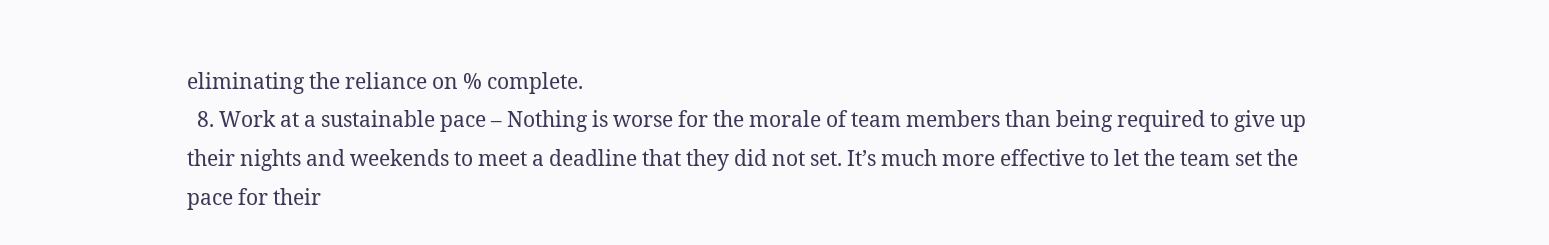eliminating the reliance on % complete.
  8. Work at a sustainable pace – Nothing is worse for the morale of team members than being required to give up their nights and weekends to meet a deadline that they did not set. It’s much more effective to let the team set the pace for their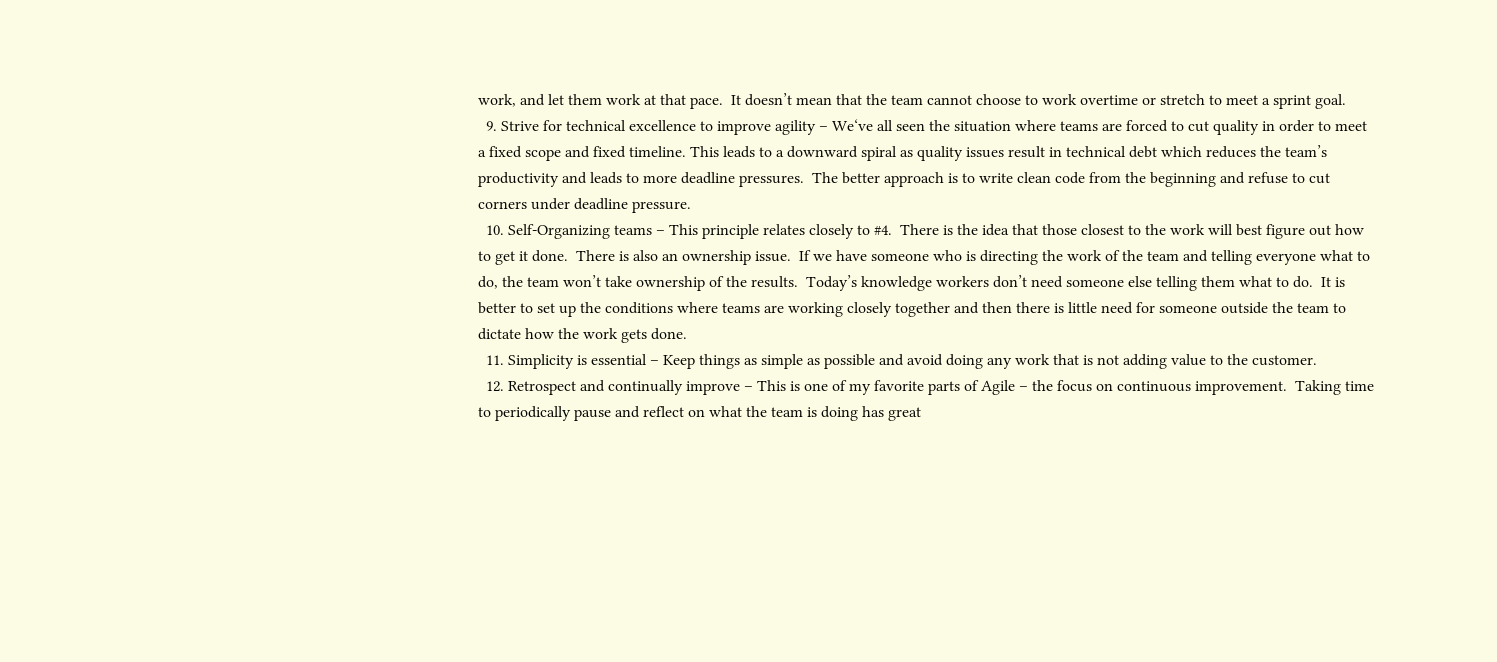work, and let them work at that pace.  It doesn’t mean that the team cannot choose to work overtime or stretch to meet a sprint goal.
  9. Strive for technical excellence to improve agility – We‘ve all seen the situation where teams are forced to cut quality in order to meet a fixed scope and fixed timeline. This leads to a downward spiral as quality issues result in technical debt which reduces the team’s productivity and leads to more deadline pressures.  The better approach is to write clean code from the beginning and refuse to cut corners under deadline pressure.
  10. Self-Organizing teams – This principle relates closely to #4.  There is the idea that those closest to the work will best figure out how to get it done.  There is also an ownership issue.  If we have someone who is directing the work of the team and telling everyone what to do, the team won’t take ownership of the results.  Today’s knowledge workers don’t need someone else telling them what to do.  It is better to set up the conditions where teams are working closely together and then there is little need for someone outside the team to dictate how the work gets done.
  11. Simplicity is essential – Keep things as simple as possible and avoid doing any work that is not adding value to the customer.
  12. Retrospect and continually improve – This is one of my favorite parts of Agile – the focus on continuous improvement.  Taking time to periodically pause and reflect on what the team is doing has great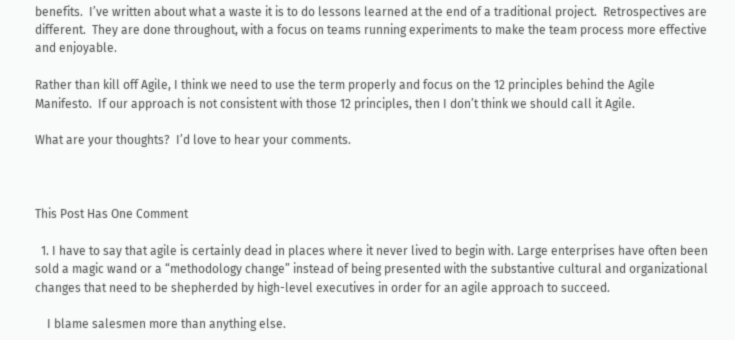benefits.  I’ve written about what a waste it is to do lessons learned at the end of a traditional project.  Retrospectives are different.  They are done throughout, with a focus on teams running experiments to make the team process more effective and enjoyable.

Rather than kill off Agile, I think we need to use the term properly and focus on the 12 principles behind the Agile Manifesto.  If our approach is not consistent with those 12 principles, then I don’t think we should call it Agile.

What are your thoughts?  I’d love to hear your comments.



This Post Has One Comment

  1. I have to say that agile is certainly dead in places where it never lived to begin with. Large enterprises have often been sold a magic wand or a “methodology change” instead of being presented with the substantive cultural and organizational changes that need to be shepherded by high-level executives in order for an agile approach to succeed.

    I blame salesmen more than anything else.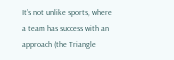It’s not unlike sports, where a team has success with an approach (the Triangle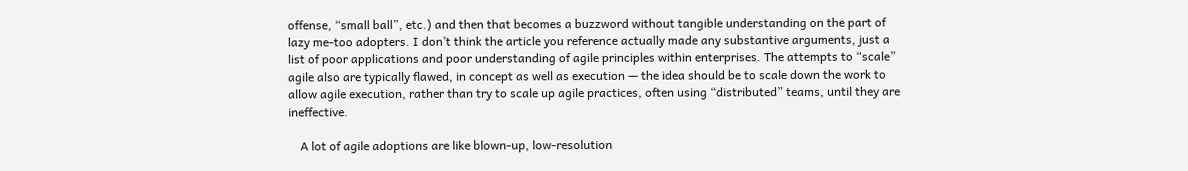offense, “small ball”, etc.) and then that becomes a buzzword without tangible understanding on the part of lazy me-too adopters. I don’t think the article you reference actually made any substantive arguments, just a list of poor applications and poor understanding of agile principles within enterprises. The attempts to “scale” agile also are typically flawed, in concept as well as execution — the idea should be to scale down the work to allow agile execution, rather than try to scale up agile practices, often using “distributed” teams, until they are ineffective.

    A lot of agile adoptions are like blown-up, low-resolution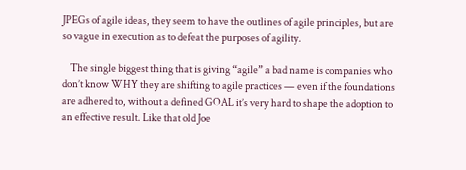JPEGs of agile ideas, they seem to have the outlines of agile principles, but are so vague in execution as to defeat the purposes of agility.

    The single biggest thing that is giving “agile” a bad name is companies who don’t know WHY they are shifting to agile practices — even if the foundations are adhered to, without a defined GOAL it’s very hard to shape the adoption to an effective result. Like that old Joe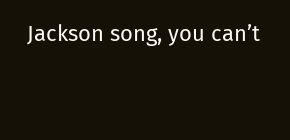Jackson song, you can’t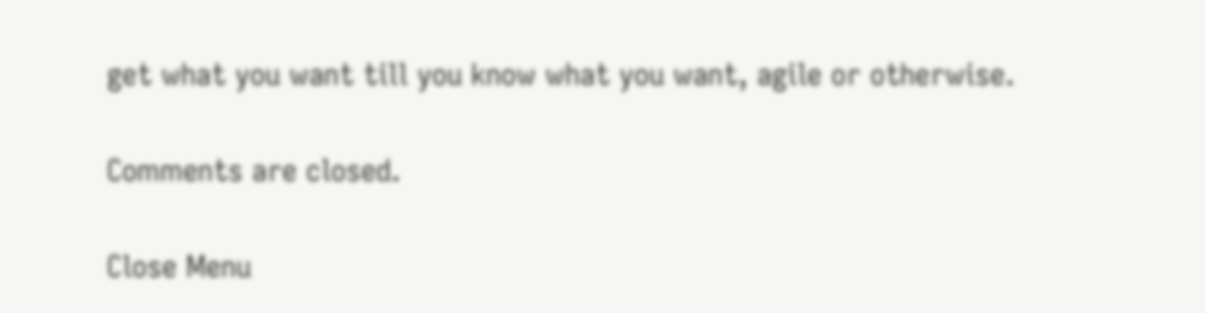get what you want till you know what you want, agile or otherwise.

Comments are closed.

Close Menu